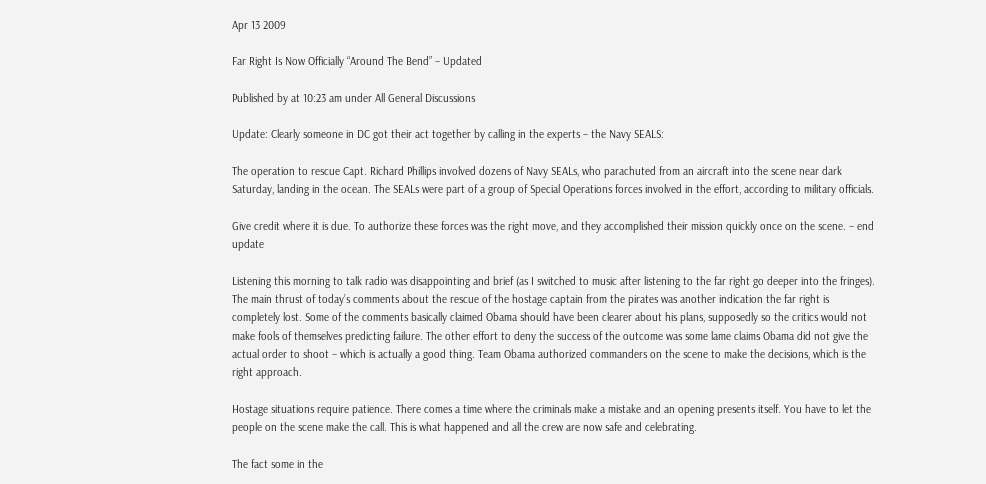Apr 13 2009

Far Right Is Now Officially “Around The Bend” – Updated

Published by at 10:23 am under All General Discussions

Update: Clearly someone in DC got their act together by calling in the experts – the Navy SEALS:

The operation to rescue Capt. Richard Phillips involved dozens of Navy SEALs, who parachuted from an aircraft into the scene near dark Saturday, landing in the ocean. The SEALs were part of a group of Special Operations forces involved in the effort, according to military officials.

Give credit where it is due. To authorize these forces was the right move, and they accomplished their mission quickly once on the scene. – end update

Listening this morning to talk radio was disappointing and brief (as I switched to music after listening to the far right go deeper into the fringes). The main thrust of today’s comments about the rescue of the hostage captain from the pirates was another indication the far right is completely lost. Some of the comments basically claimed Obama should have been clearer about his plans, supposedly so the critics would not make fools of themselves predicting failure. The other effort to deny the success of the outcome was some lame claims Obama did not give the actual order to shoot – which is actually a good thing. Team Obama authorized commanders on the scene to make the decisions, which is the right approach.

Hostage situations require patience. There comes a time where the criminals make a mistake and an opening presents itself. You have to let the people on the scene make the call. This is what happened and all the crew are now safe and celebrating.

The fact some in the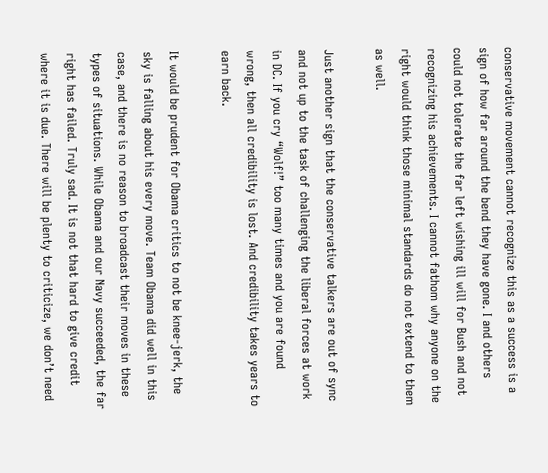conservative movement cannot recognize this as a success is a sign of how far around the bend they have gone. I and others could not tolerate the far left wishing ill will for Bush and not recognizing his achievements. I cannot fathom why anyone on the right would think those minimal standards do not extend to them as well.

Just another sign that the conservative talkers are out of sync and not up to the task of challenging the liberal forces at work in DC. If you cry “Wolf!” too many times and you are found wrong, then all credibility is lost. And credibility takes years to earn back.

It would be prudent for Obama critics to not be knee-jerk, the sky is falling about his every move. Team Obama did well in this case, and there is no reason to broadcast their moves in these types of situations. While Obama and our Navy succeeded, the far right has failed. Truly sad. It is not that hard to give credit where it is due. There will be plenty to criticize, we don’t need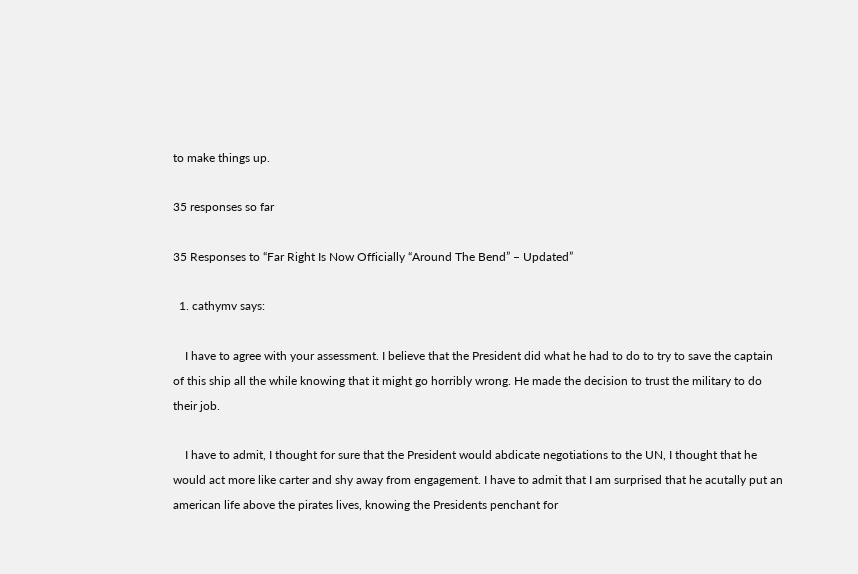to make things up.

35 responses so far

35 Responses to “Far Right Is Now Officially “Around The Bend” – Updated”

  1. cathymv says:

    I have to agree with your assessment. I believe that the President did what he had to do to try to save the captain of this ship all the while knowing that it might go horribly wrong. He made the decision to trust the military to do their job.

    I have to admit, I thought for sure that the President would abdicate negotiations to the UN, I thought that he would act more like carter and shy away from engagement. I have to admit that I am surprised that he acutally put an american life above the pirates lives, knowing the Presidents penchant for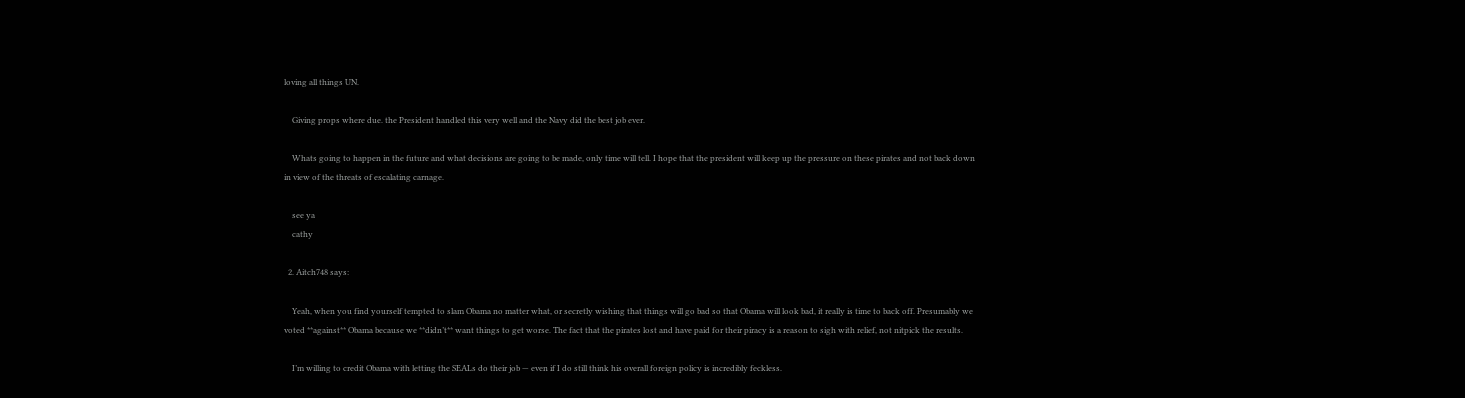loving all things UN.

    Giving props where due. the President handled this very well and the Navy did the best job ever.

    Whats going to happen in the future and what decisions are going to be made, only time will tell. I hope that the president will keep up the pressure on these pirates and not back down in view of the threats of escalating carnage.

    see ya
    cathy

  2. Aitch748 says:

    Yeah, when you find yourself tempted to slam Obama no matter what, or secretly wishing that things will go bad so that Obama will look bad, it really is time to back off. Presumably we voted **against** Obama because we **didn’t** want things to get worse. The fact that the pirates lost and have paid for their piracy is a reason to sigh with relief, not nitpick the results.

    I’m willing to credit Obama with letting the SEALs do their job — even if I do still think his overall foreign policy is incredibly feckless.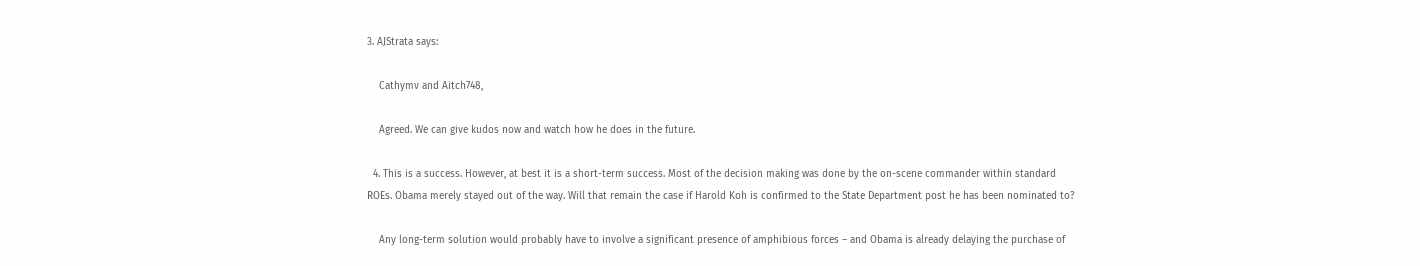3. AJStrata says:

    Cathymv and Aitch748,

    Agreed. We can give kudos now and watch how he does in the future.

  4. This is a success. However, at best it is a short-term success. Most of the decision making was done by the on-scene commander within standard ROEs. Obama merely stayed out of the way. Will that remain the case if Harold Koh is confirmed to the State Department post he has been nominated to?

    Any long-term solution would probably have to involve a significant presence of amphibious forces – and Obama is already delaying the purchase of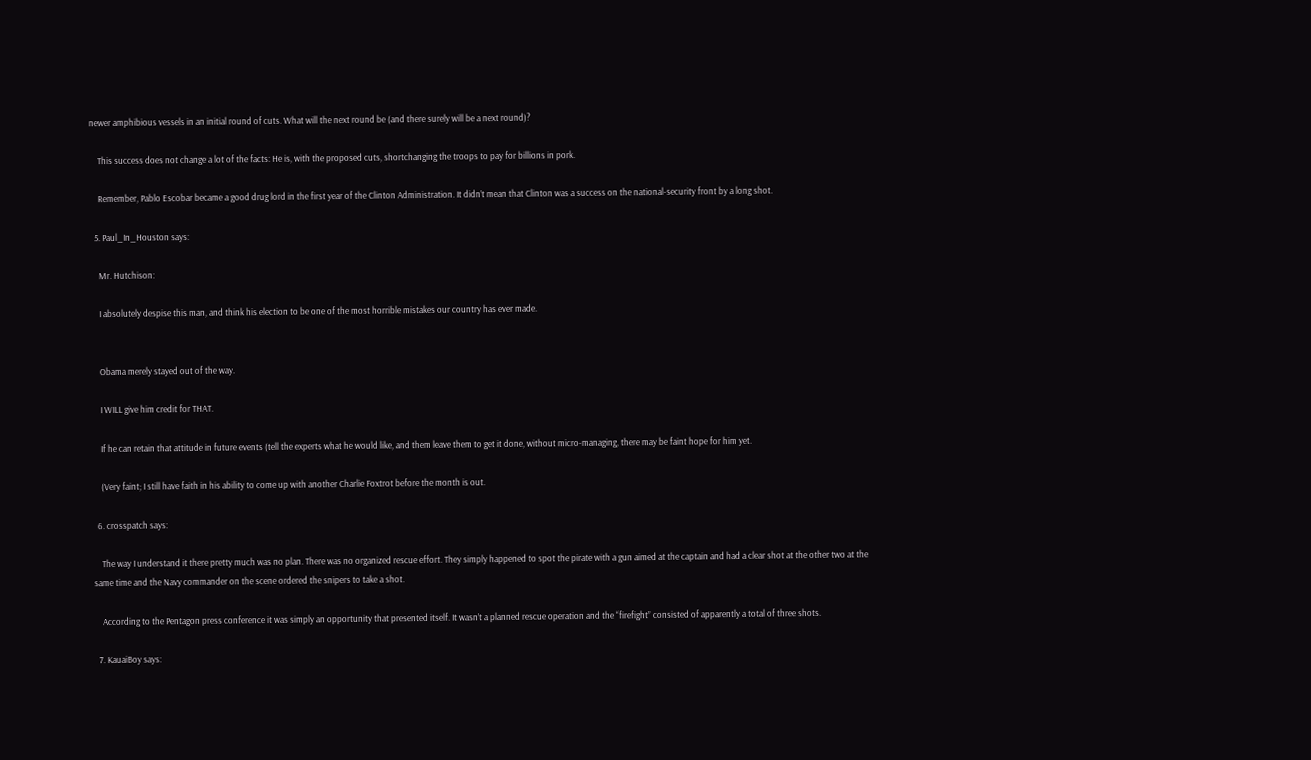newer amphibious vessels in an initial round of cuts. What will the next round be (and there surely will be a next round)?

    This success does not change a lot of the facts: He is, with the proposed cuts, shortchanging the troops to pay for billions in pork.

    Remember, Pablo Escobar became a good drug lord in the first year of the Clinton Administration. It didn’t mean that Clinton was a success on the national-security front by a long shot.

  5. Paul_In_Houston says:

    Mr. Hutchison:

    I absolutely despise this man, and think his election to be one of the most horrible mistakes our country has ever made.


    Obama merely stayed out of the way.

    I WILL give him credit for THAT.

    If he can retain that attitude in future events (tell the experts what he would like, and them leave them to get it done, without micro-managing, there may be faint hope for him yet.

    (Very faint; I still have faith in his ability to come up with another Charlie Foxtrot before the month is out.

  6. crosspatch says:

    The way I understand it there pretty much was no plan. There was no organized rescue effort. They simply happened to spot the pirate with a gun aimed at the captain and had a clear shot at the other two at the same time and the Navy commander on the scene ordered the snipers to take a shot.

    According to the Pentagon press conference it was simply an opportunity that presented itself. It wasn’t a planned rescue operation and the “firefight” consisted of apparently a total of three shots.

  7. KauaiBoy says: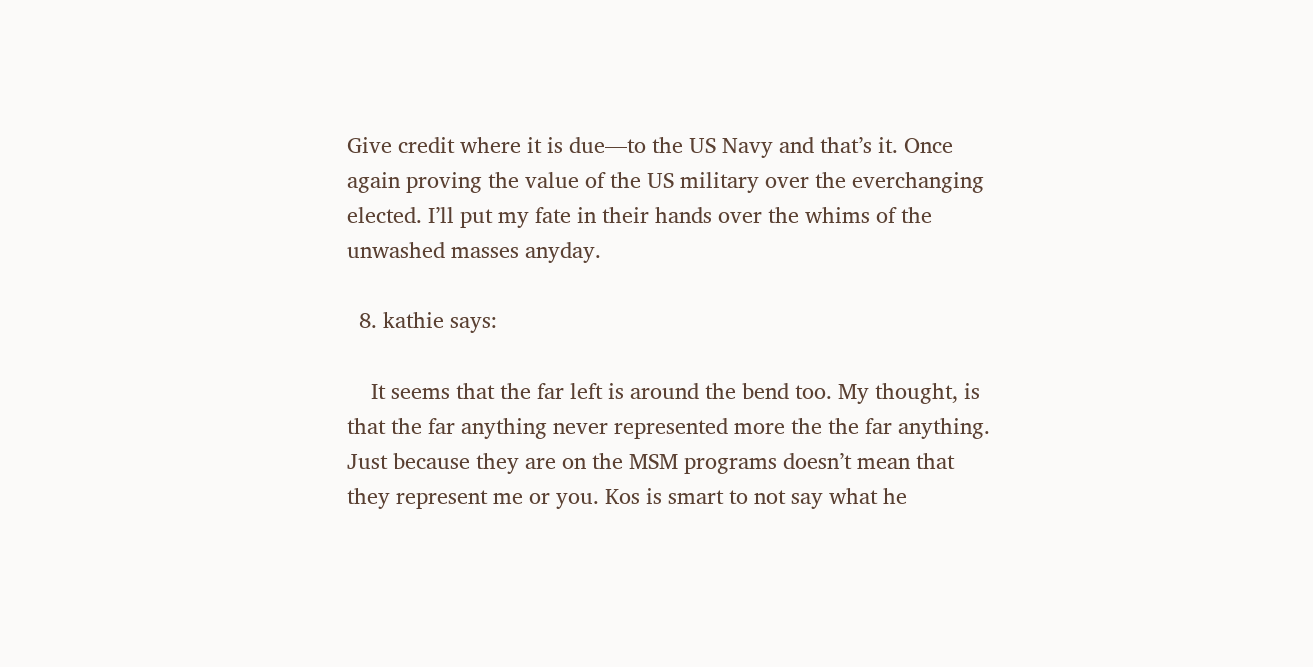Give credit where it is due—to the US Navy and that’s it. Once again proving the value of the US military over the everchanging elected. I’ll put my fate in their hands over the whims of the unwashed masses anyday.

  8. kathie says:

    It seems that the far left is around the bend too. My thought, is that the far anything never represented more the the far anything. Just because they are on the MSM programs doesn’t mean that they represent me or you. Kos is smart to not say what he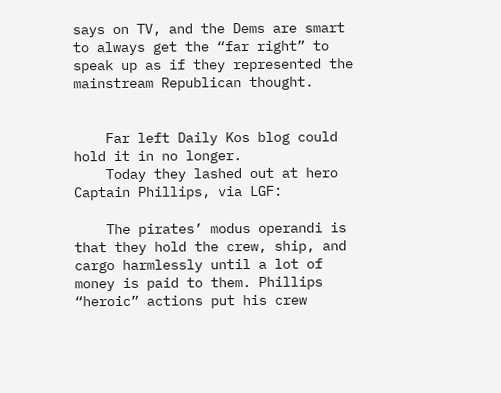says on TV, and the Dems are smart to always get the “far right” to speak up as if they represented the mainstream Republican thought.


    Far left Daily Kos blog could hold it in no longer.
    Today they lashed out at hero Captain Phillips, via LGF:

    The pirates’ modus operandi is that they hold the crew, ship, and cargo harmlessly until a lot of money is paid to them. Phillips “heroic” actions put his crew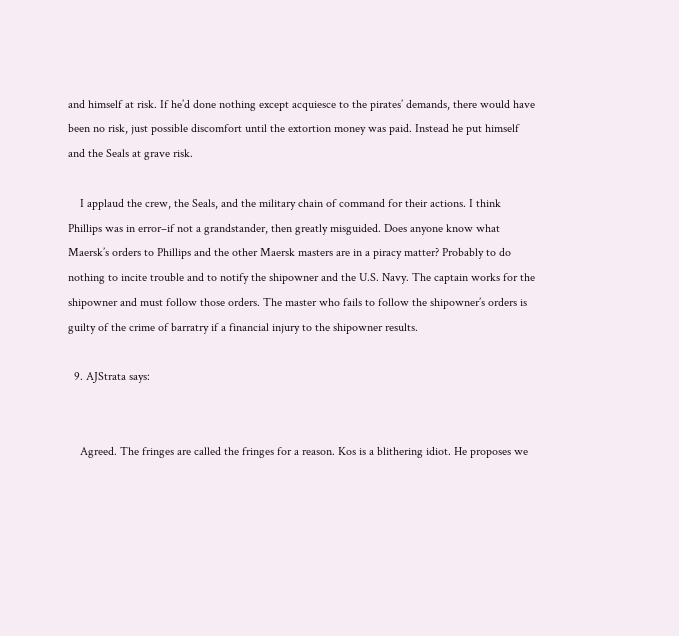and himself at risk. If he’d done nothing except acquiesce to the pirates’ demands, there would have been no risk, just possible discomfort until the extortion money was paid. Instead he put himself and the Seals at grave risk.

    I applaud the crew, the Seals, and the military chain of command for their actions. I think Phillips was in error–if not a grandstander, then greatly misguided. Does anyone know what Maersk’s orders to Phillips and the other Maersk masters are in a piracy matter? Probably to do nothing to incite trouble and to notify the shipowner and the U.S. Navy. The captain works for the shipowner and must follow those orders. The master who fails to follow the shipowner’s orders is guilty of the crime of barratry if a financial injury to the shipowner results.

  9. AJStrata says:


    Agreed. The fringes are called the fringes for a reason. Kos is a blithering idiot. He proposes we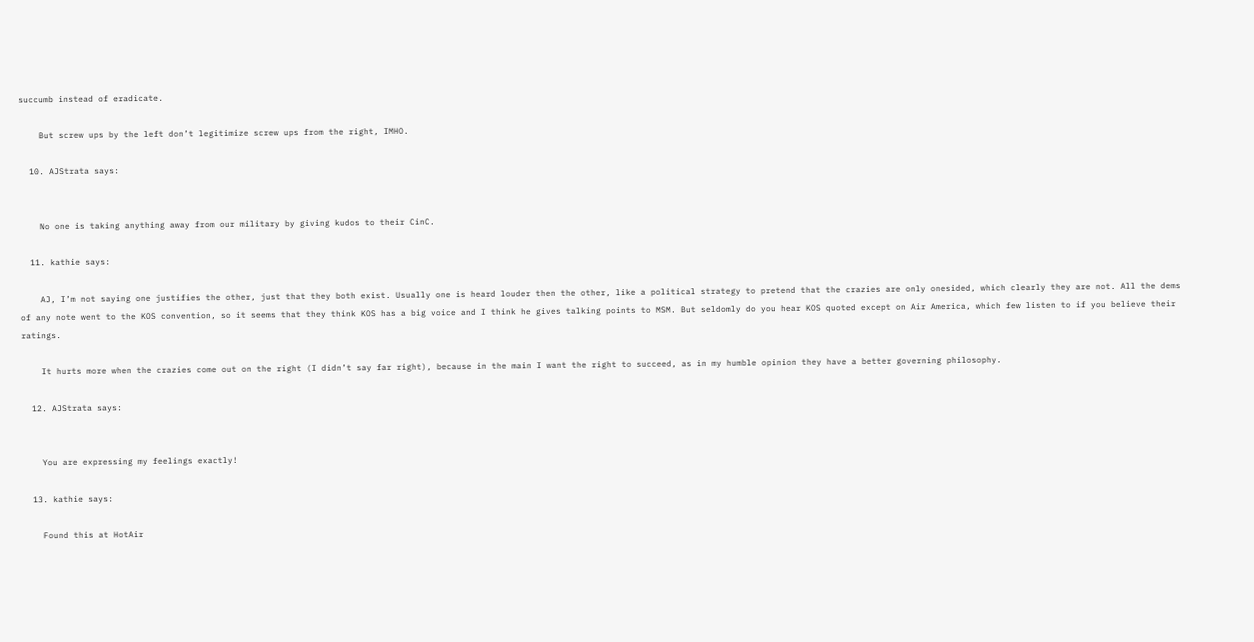succumb instead of eradicate.

    But screw ups by the left don’t legitimize screw ups from the right, IMHO.

  10. AJStrata says:


    No one is taking anything away from our military by giving kudos to their CinC.

  11. kathie says:

    AJ, I’m not saying one justifies the other, just that they both exist. Usually one is heard louder then the other, like a political strategy to pretend that the crazies are only onesided, which clearly they are not. All the dems of any note went to the KOS convention, so it seems that they think KOS has a big voice and I think he gives talking points to MSM. But seldomly do you hear KOS quoted except on Air America, which few listen to if you believe their ratings.

    It hurts more when the crazies come out on the right (I didn’t say far right), because in the main I want the right to succeed, as in my humble opinion they have a better governing philosophy.

  12. AJStrata says:


    You are expressing my feelings exactly!

  13. kathie says:

    Found this at HotAir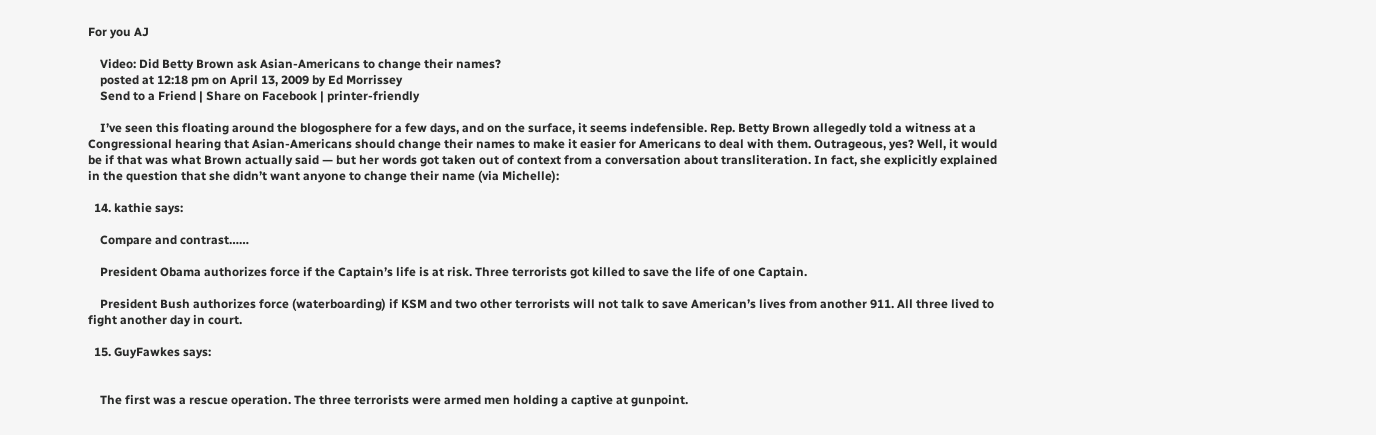For you AJ

    Video: Did Betty Brown ask Asian-Americans to change their names?
    posted at 12:18 pm on April 13, 2009 by Ed Morrissey
    Send to a Friend | Share on Facebook | printer-friendly

    I’ve seen this floating around the blogosphere for a few days, and on the surface, it seems indefensible. Rep. Betty Brown allegedly told a witness at a Congressional hearing that Asian-Americans should change their names to make it easier for Americans to deal with them. Outrageous, yes? Well, it would be if that was what Brown actually said — but her words got taken out of context from a conversation about transliteration. In fact, she explicitly explained in the question that she didn’t want anyone to change their name (via Michelle):

  14. kathie says:

    Compare and contrast……

    President Obama authorizes force if the Captain’s life is at risk. Three terrorists got killed to save the life of one Captain.

    President Bush authorizes force (waterboarding) if KSM and two other terrorists will not talk to save American’s lives from another 911. All three lived to fight another day in court.

  15. GuyFawkes says:


    The first was a rescue operation. The three terrorists were armed men holding a captive at gunpoint.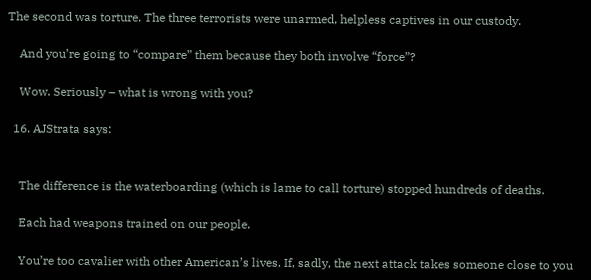The second was torture. The three terrorists were unarmed, helpless captives in our custody.

    And you’re going to “compare” them because they both involve “force”?

    Wow. Seriously – what is wrong with you?

  16. AJStrata says:


    The difference is the waterboarding (which is lame to call torture) stopped hundreds of deaths.

    Each had weapons trained on our people.

    You’re too cavalier with other American’s lives. If, sadly, the next attack takes someone close to you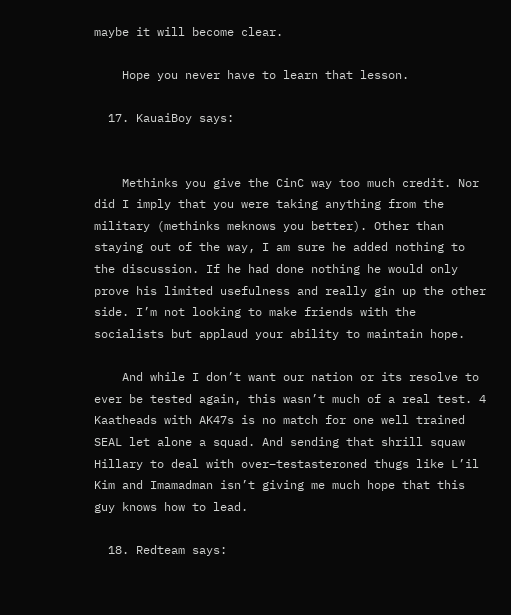maybe it will become clear.

    Hope you never have to learn that lesson.

  17. KauaiBoy says:


    Methinks you give the CinC way too much credit. Nor did I imply that you were taking anything from the military (methinks meknows you better). Other than staying out of the way, I am sure he added nothing to the discussion. If he had done nothing he would only prove his limited usefulness and really gin up the other side. I’m not looking to make friends with the socialists but applaud your ability to maintain hope.

    And while I don’t want our nation or its resolve to ever be tested again, this wasn’t much of a real test. 4 Kaatheads with AK47s is no match for one well trained SEAL let alone a squad. And sending that shrill squaw Hillary to deal with over–testasteroned thugs like L’il Kim and Imamadman isn’t giving me much hope that this guy knows how to lead.

  18. Redteam says: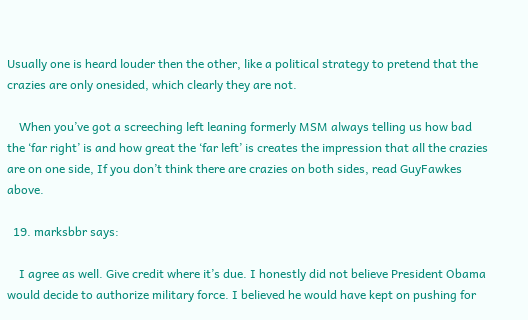Usually one is heard louder then the other, like a political strategy to pretend that the crazies are only onesided, which clearly they are not.

    When you’ve got a screeching left leaning formerly MSM always telling us how bad the ‘far right’ is and how great the ‘far left’ is creates the impression that all the crazies are on one side, If you don’t think there are crazies on both sides, read GuyFawkes above.

  19. marksbbr says:

    I agree as well. Give credit where it’s due. I honestly did not believe President Obama would decide to authorize military force. I believed he would have kept on pushing for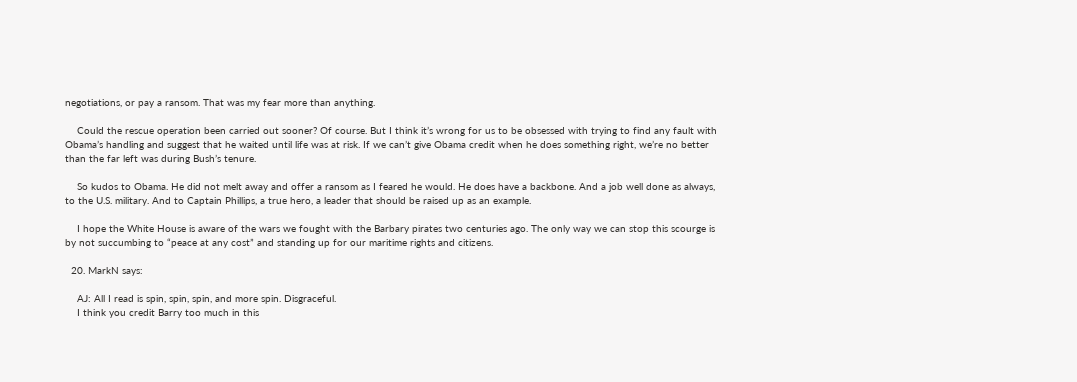negotiations, or pay a ransom. That was my fear more than anything.

    Could the rescue operation been carried out sooner? Of course. But I think it’s wrong for us to be obsessed with trying to find any fault with Obama’s handling and suggest that he waited until life was at risk. If we can’t give Obama credit when he does something right, we’re no better than the far left was during Bush’s tenure.

    So kudos to Obama. He did not melt away and offer a ransom as I feared he would. He does have a backbone. And a job well done as always, to the U.S. military. And to Captain Phillips, a true hero, a leader that should be raised up as an example.

    I hope the White House is aware of the wars we fought with the Barbary pirates two centuries ago. The only way we can stop this scourge is by not succumbing to “peace at any cost” and standing up for our maritime rights and citizens.

  20. MarkN says:

    AJ: All I read is spin, spin, spin, and more spin. Disgraceful.
    I think you credit Barry too much in this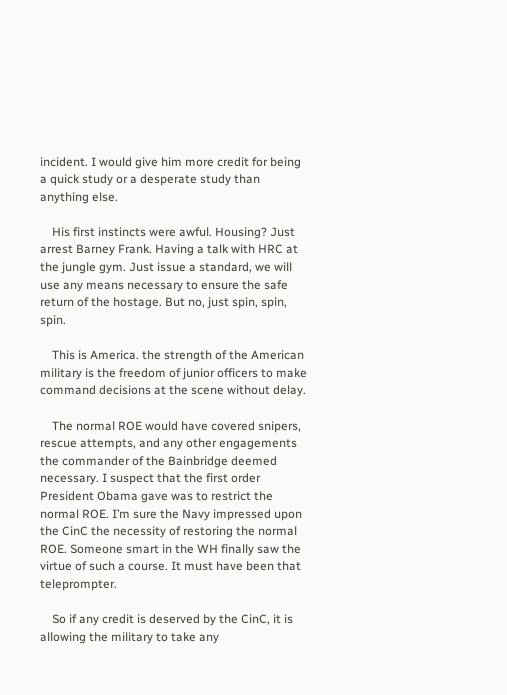incident. I would give him more credit for being a quick study or a desperate study than anything else.

    His first instincts were awful. Housing? Just arrest Barney Frank. Having a talk with HRC at the jungle gym. Just issue a standard, we will use any means necessary to ensure the safe return of the hostage. But no, just spin, spin, spin.

    This is America. the strength of the American military is the freedom of junior officers to make command decisions at the scene without delay.

    The normal ROE would have covered snipers, rescue attempts, and any other engagements the commander of the Bainbridge deemed necessary. I suspect that the first order President Obama gave was to restrict the normal ROE. I’m sure the Navy impressed upon the CinC the necessity of restoring the normal ROE. Someone smart in the WH finally saw the virtue of such a course. It must have been that teleprompter.

    So if any credit is deserved by the CinC, it is allowing the military to take any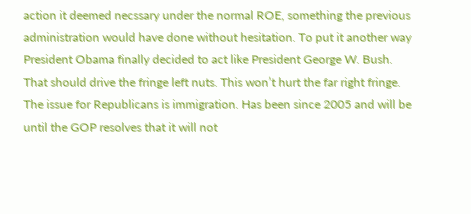action it deemed necssary under the normal ROE, something the previous administration would have done without hesitation. To put it another way President Obama finally decided to act like President George W. Bush. That should drive the fringe left nuts. This won’t hurt the far right fringe. The issue for Republicans is immigration. Has been since 2005 and will be until the GOP resolves that it will not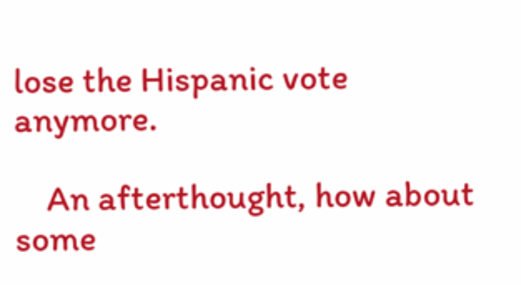lose the Hispanic vote anymore.

    An afterthought, how about some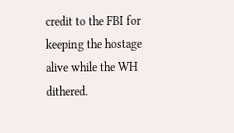credit to the FBI for keeping the hostage alive while the WH dithered.